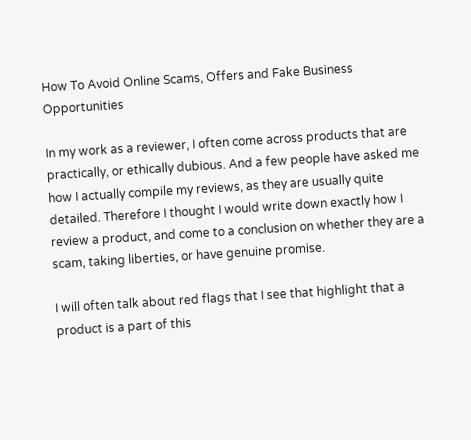How To Avoid Online Scams, Offers and Fake Business Opportunities

In my work as a reviewer, I often come across products that are practically, or ethically dubious. And a few people have asked me how I actually compile my reviews, as they are usually quite detailed. Therefore I thought I would write down exactly how I review a product, and come to a conclusion on whether they are a scam, taking liberties, or have genuine promise.

I will often talk about red flags that I see that highlight that a product is a part of this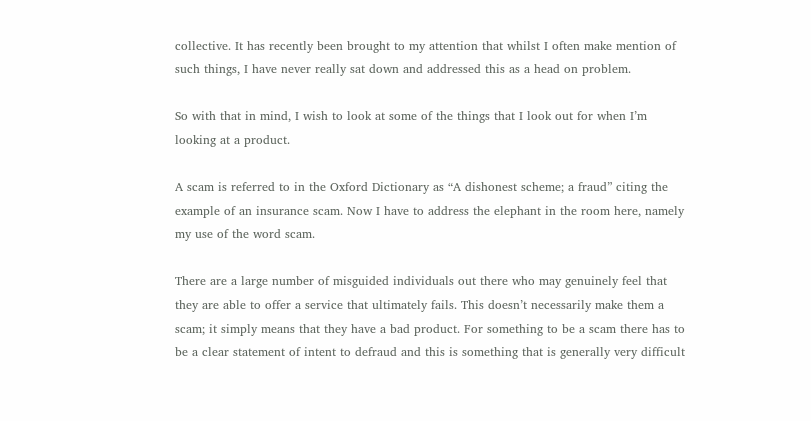collective. It has recently been brought to my attention that whilst I often make mention of such things, I have never really sat down and addressed this as a head on problem.

So with that in mind, I wish to look at some of the things that I look out for when I’m looking at a product.

A scam is referred to in the Oxford Dictionary as “A dishonest scheme; a fraud” citing the example of an insurance scam. Now I have to address the elephant in the room here, namely my use of the word scam.

There are a large number of misguided individuals out there who may genuinely feel that they are able to offer a service that ultimately fails. This doesn’t necessarily make them a scam; it simply means that they have a bad product. For something to be a scam there has to be a clear statement of intent to defraud and this is something that is generally very difficult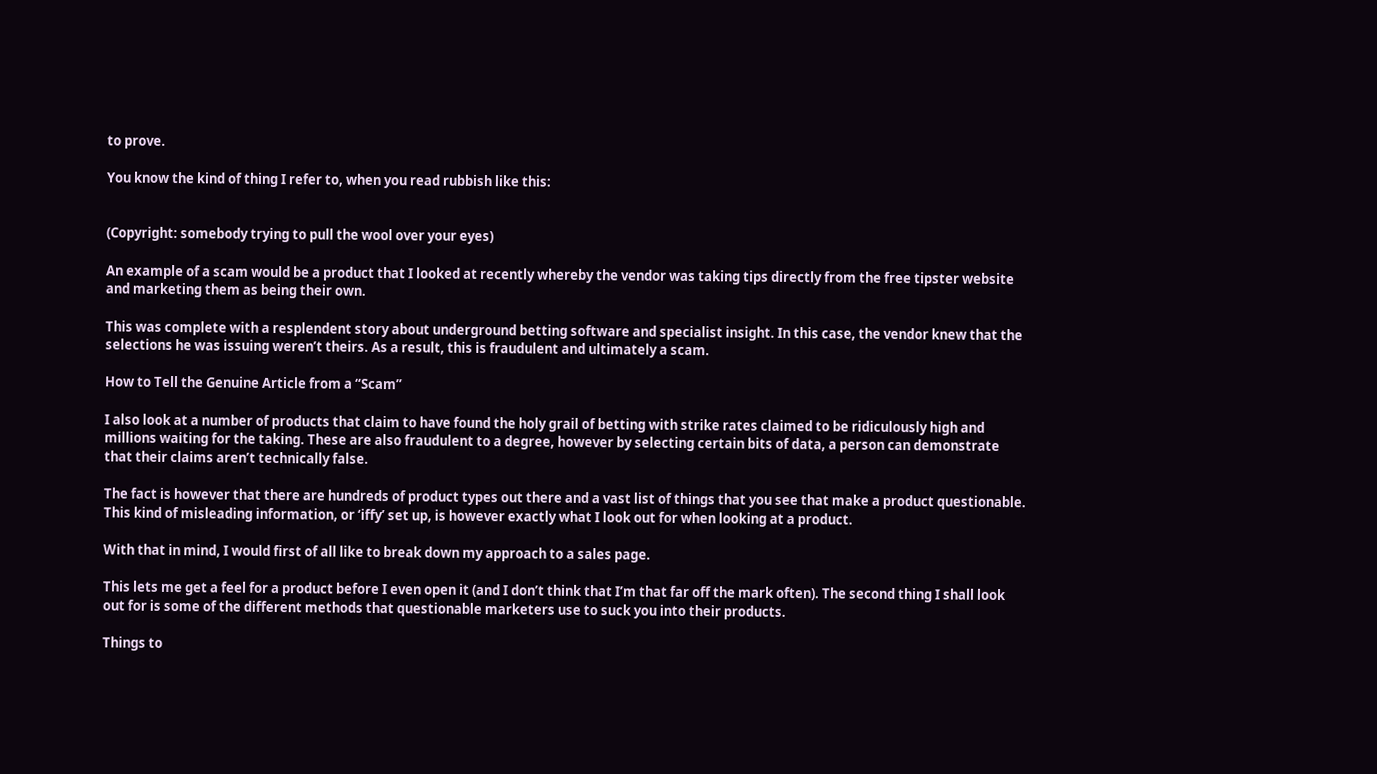to prove.

You know the kind of thing I refer to, when you read rubbish like this:


(Copyright: somebody trying to pull the wool over your eyes)

An example of a scam would be a product that I looked at recently whereby the vendor was taking tips directly from the free tipster website and marketing them as being their own.

This was complete with a resplendent story about underground betting software and specialist insight. In this case, the vendor knew that the selections he was issuing weren’t theirs. As a result, this is fraudulent and ultimately a scam.

How to Tell the Genuine Article from a “Scam”

I also look at a number of products that claim to have found the holy grail of betting with strike rates claimed to be ridiculously high and millions waiting for the taking. These are also fraudulent to a degree, however by selecting certain bits of data, a person can demonstrate that their claims aren’t technically false.

The fact is however that there are hundreds of product types out there and a vast list of things that you see that make a product questionable. This kind of misleading information, or ‘iffy’ set up, is however exactly what I look out for when looking at a product.

With that in mind, I would first of all like to break down my approach to a sales page.

This lets me get a feel for a product before I even open it (and I don’t think that I’m that far off the mark often). The second thing I shall look out for is some of the different methods that questionable marketers use to suck you into their products.

Things to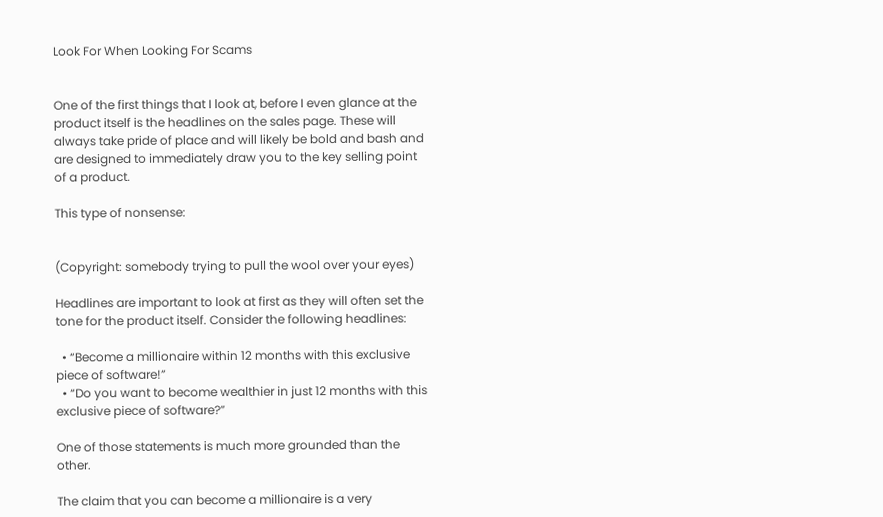Look For When Looking For Scams


One of the first things that I look at, before I even glance at the product itself is the headlines on the sales page. These will always take pride of place and will likely be bold and bash and are designed to immediately draw you to the key selling point of a product.

This type of nonsense:


(Copyright: somebody trying to pull the wool over your eyes)

Headlines are important to look at first as they will often set the tone for the product itself. Consider the following headlines:

  • “Become a millionaire within 12 months with this exclusive piece of software!”
  • “Do you want to become wealthier in just 12 months with this exclusive piece of software?”

One of those statements is much more grounded than the other.

The claim that you can become a millionaire is a very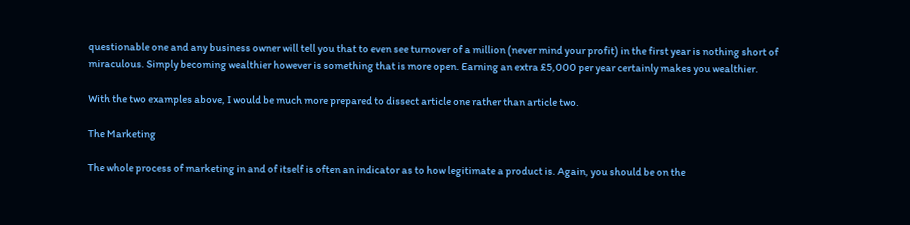questionable one and any business owner will tell you that to even see turnover of a million (never mind your profit) in the first year is nothing short of miraculous. Simply becoming wealthier however is something that is more open. Earning an extra £5,000 per year certainly makes you wealthier.

With the two examples above, I would be much more prepared to dissect article one rather than article two.

The Marketing

The whole process of marketing in and of itself is often an indicator as to how legitimate a product is. Again, you should be on the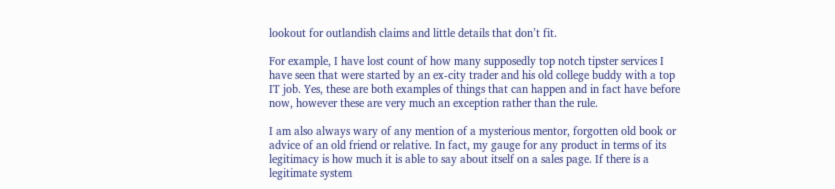lookout for outlandish claims and little details that don’t fit.

For example, I have lost count of how many supposedly top notch tipster services I have seen that were started by an ex-city trader and his old college buddy with a top IT job. Yes, these are both examples of things that can happen and in fact have before now, however these are very much an exception rather than the rule.

I am also always wary of any mention of a mysterious mentor, forgotten old book or advice of an old friend or relative. In fact, my gauge for any product in terms of its legitimacy is how much it is able to say about itself on a sales page. If there is a legitimate system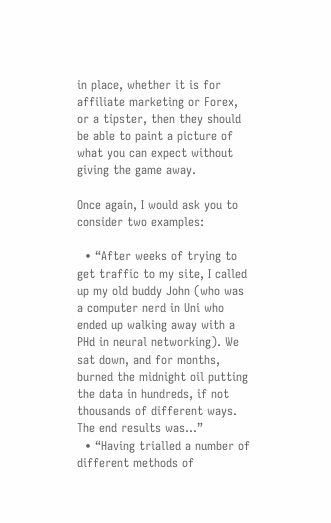in place, whether it is for affiliate marketing or Forex, or a tipster, then they should be able to paint a picture of what you can expect without giving the game away.

Once again, I would ask you to consider two examples:

  • “After weeks of trying to get traffic to my site, I called up my old buddy John (who was a computer nerd in Uni who ended up walking away with a PHd in neural networking). We sat down, and for months, burned the midnight oil putting the data in hundreds, if not thousands of different ways. The end results was…”
  • “Having trialled a number of different methods of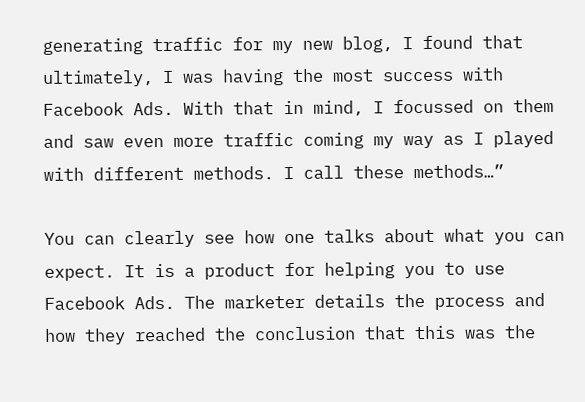generating traffic for my new blog, I found that ultimately, I was having the most success with Facebook Ads. With that in mind, I focussed on them and saw even more traffic coming my way as I played with different methods. I call these methods…”

You can clearly see how one talks about what you can expect. It is a product for helping you to use Facebook Ads. The marketer details the process and how they reached the conclusion that this was the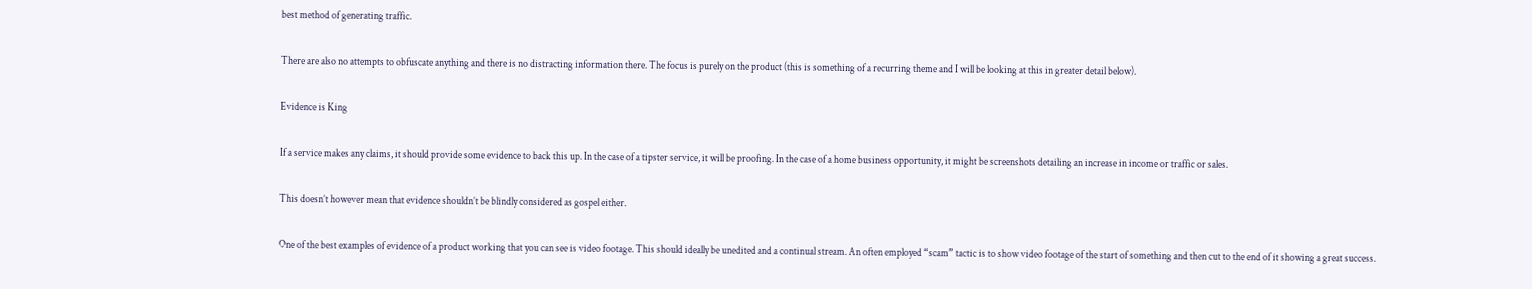best method of generating traffic.

There are also no attempts to obfuscate anything and there is no distracting information there. The focus is purely on the product (this is something of a recurring theme and I will be looking at this in greater detail below).

Evidence is King

If a service makes any claims, it should provide some evidence to back this up. In the case of a tipster service, it will be proofing. In the case of a home business opportunity, it might be screenshots detailing an increase in income or traffic or sales.

This doesn’t however mean that evidence shouldn’t be blindly considered as gospel either.

One of the best examples of evidence of a product working that you can see is video footage. This should ideally be unedited and a continual stream. An often employed “scam” tactic is to show video footage of the start of something and then cut to the end of it showing a great success.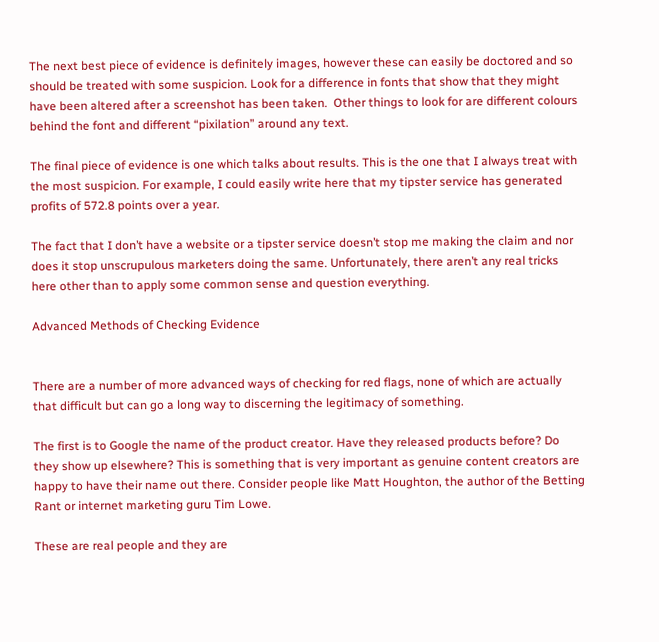The next best piece of evidence is definitely images, however these can easily be doctored and so should be treated with some suspicion. Look for a difference in fonts that show that they might have been altered after a screenshot has been taken.  Other things to look for are different colours behind the font and different “pixilation” around any text.

The final piece of evidence is one which talks about results. This is the one that I always treat with the most suspicion. For example, I could easily write here that my tipster service has generated profits of 572.8 points over a year.

The fact that I don’t have a website or a tipster service doesn’t stop me making the claim and nor does it stop unscrupulous marketers doing the same. Unfortunately, there aren’t any real tricks here other than to apply some common sense and question everything.

Advanced Methods of Checking Evidence


There are a number of more advanced ways of checking for red flags, none of which are actually that difficult but can go a long way to discerning the legitimacy of something.

The first is to Google the name of the product creator. Have they released products before? Do they show up elsewhere? This is something that is very important as genuine content creators are happy to have their name out there. Consider people like Matt Houghton, the author of the Betting Rant or internet marketing guru Tim Lowe.

These are real people and they are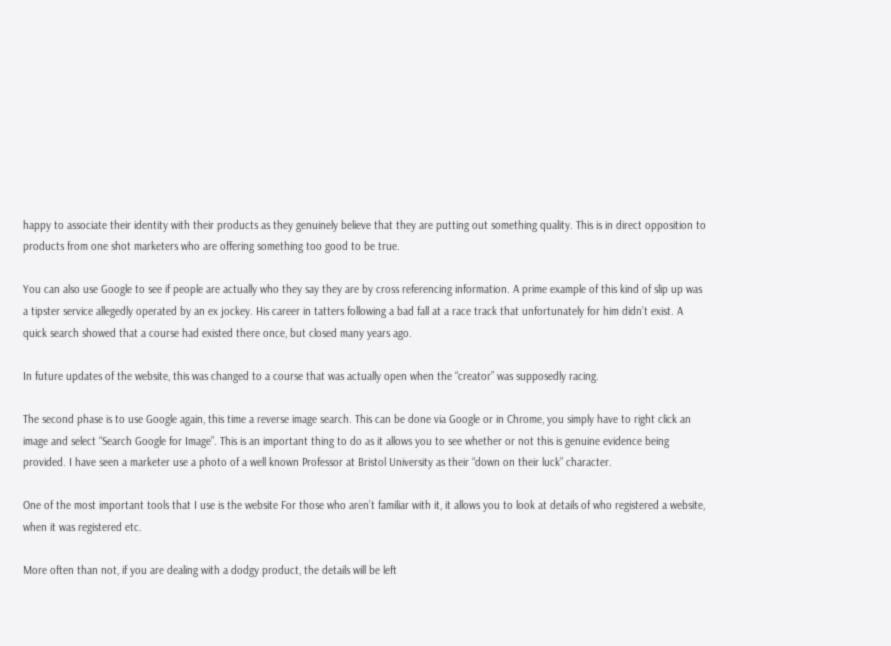happy to associate their identity with their products as they genuinely believe that they are putting out something quality. This is in direct opposition to products from one shot marketers who are offering something too good to be true.

You can also use Google to see if people are actually who they say they are by cross referencing information. A prime example of this kind of slip up was a tipster service allegedly operated by an ex jockey. His career in tatters following a bad fall at a race track that unfortunately for him didn’t exist. A quick search showed that a course had existed there once, but closed many years ago.

In future updates of the website, this was changed to a course that was actually open when the “creator” was supposedly racing.

The second phase is to use Google again, this time a reverse image search. This can be done via Google or in Chrome, you simply have to right click an image and select “Search Google for Image”. This is an important thing to do as it allows you to see whether or not this is genuine evidence being provided. I have seen a marketer use a photo of a well known Professor at Bristol University as their “down on their luck” character.

One of the most important tools that I use is the website For those who aren’t familiar with it, it allows you to look at details of who registered a website, when it was registered etc.

More often than not, if you are dealing with a dodgy product, the details will be left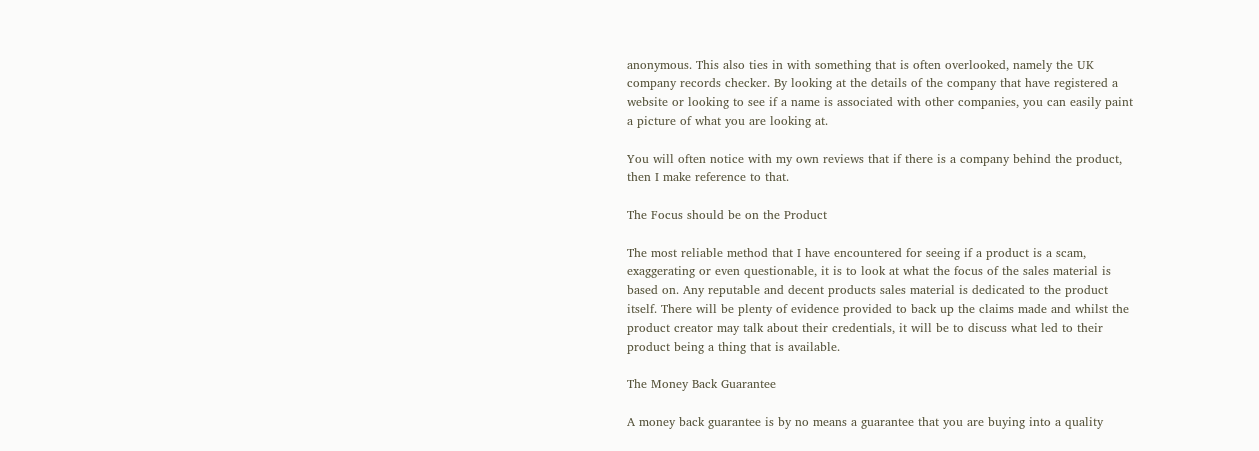anonymous. This also ties in with something that is often overlooked, namely the UK company records checker. By looking at the details of the company that have registered a website or looking to see if a name is associated with other companies, you can easily paint a picture of what you are looking at.

You will often notice with my own reviews that if there is a company behind the product, then I make reference to that.

The Focus should be on the Product

The most reliable method that I have encountered for seeing if a product is a scam, exaggerating or even questionable, it is to look at what the focus of the sales material is based on. Any reputable and decent products sales material is dedicated to the product itself. There will be plenty of evidence provided to back up the claims made and whilst the product creator may talk about their credentials, it will be to discuss what led to their product being a thing that is available.

The Money Back Guarantee

A money back guarantee is by no means a guarantee that you are buying into a quality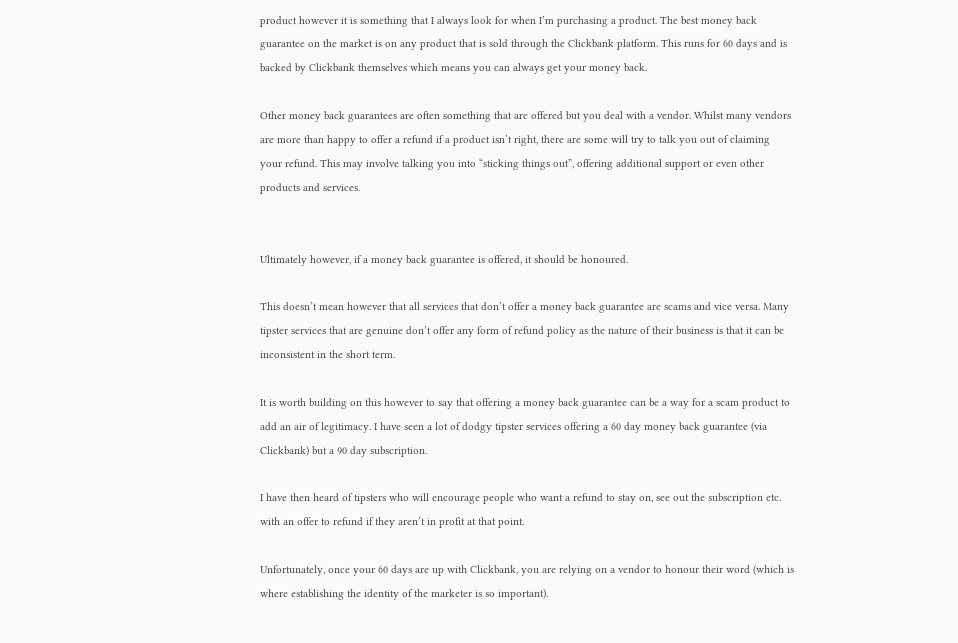product however it is something that I always look for when I’m purchasing a product. The best money back guarantee on the market is on any product that is sold through the Clickbank platform. This runs for 60 days and is backed by Clickbank themselves which means you can always get your money back.

Other money back guarantees are often something that are offered but you deal with a vendor. Whilst many vendors are more than happy to offer a refund if a product isn’t right, there are some will try to talk you out of claiming your refund. This may involve talking you into “sticking things out”, offering additional support or even other products and services.


Ultimately however, if a money back guarantee is offered, it should be honoured.

This doesn’t mean however that all services that don’t offer a money back guarantee are scams and vice versa. Many tipster services that are genuine don’t offer any form of refund policy as the nature of their business is that it can be inconsistent in the short term.

It is worth building on this however to say that offering a money back guarantee can be a way for a scam product to add an air of legitimacy. I have seen a lot of dodgy tipster services offering a 60 day money back guarantee (via Clickbank) but a 90 day subscription.

I have then heard of tipsters who will encourage people who want a refund to stay on, see out the subscription etc. with an offer to refund if they aren’t in profit at that point.

Unfortunately, once your 60 days are up with Clickbank, you are relying on a vendor to honour their word (which is where establishing the identity of the marketer is so important).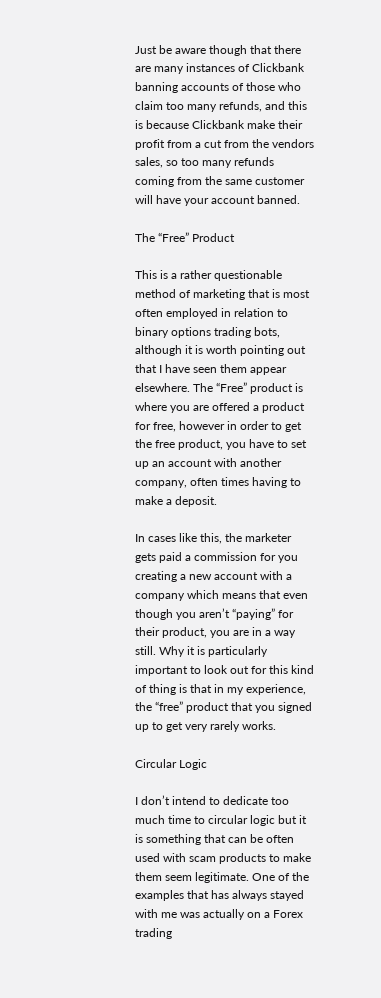Just be aware though that there are many instances of Clickbank banning accounts of those who claim too many refunds, and this is because Clickbank make their profit from a cut from the vendors sales, so too many refunds coming from the same customer will have your account banned.

The “Free” Product

This is a rather questionable method of marketing that is most often employed in relation to binary options trading bots, although it is worth pointing out that I have seen them appear elsewhere. The “Free” product is where you are offered a product for free, however in order to get the free product, you have to set up an account with another company, often times having to make a deposit.

In cases like this, the marketer gets paid a commission for you creating a new account with a company which means that even though you aren’t “paying” for their product, you are in a way still. Why it is particularly important to look out for this kind of thing is that in my experience, the “free” product that you signed up to get very rarely works.

Circular Logic

I don’t intend to dedicate too much time to circular logic but it is something that can be often used with scam products to make them seem legitimate. One of the examples that has always stayed with me was actually on a Forex trading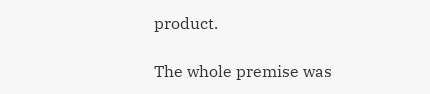product.

The whole premise was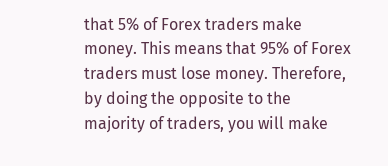that 5% of Forex traders make money. This means that 95% of Forex traders must lose money. Therefore, by doing the opposite to the majority of traders, you will make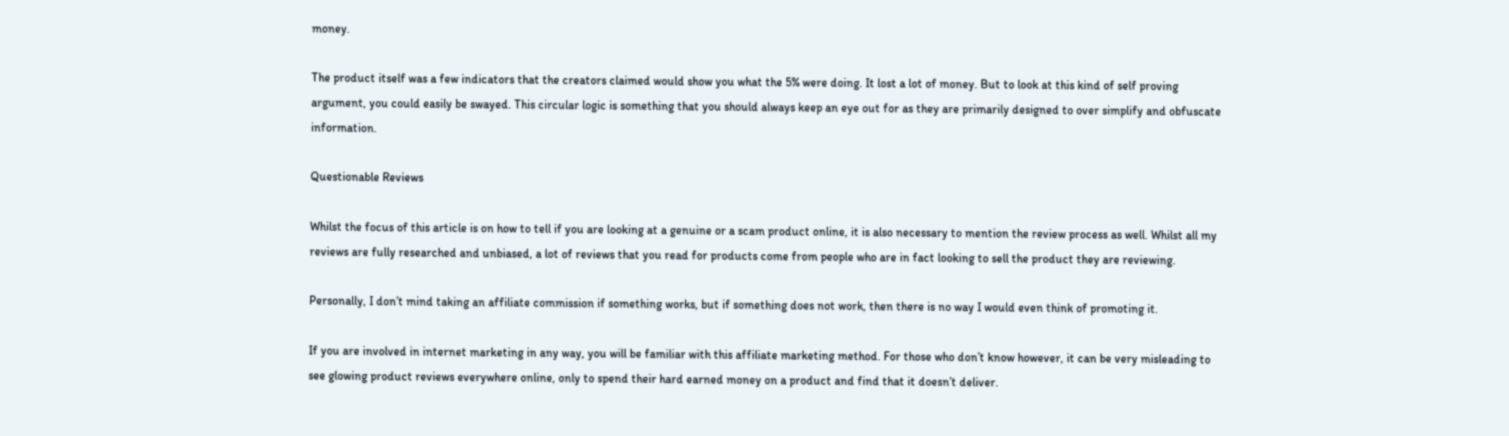money.

The product itself was a few indicators that the creators claimed would show you what the 5% were doing. It lost a lot of money. But to look at this kind of self proving argument, you could easily be swayed. This circular logic is something that you should always keep an eye out for as they are primarily designed to over simplify and obfuscate information.

Questionable Reviews

Whilst the focus of this article is on how to tell if you are looking at a genuine or a scam product online, it is also necessary to mention the review process as well. Whilst all my reviews are fully researched and unbiased, a lot of reviews that you read for products come from people who are in fact looking to sell the product they are reviewing.

Personally, I don’t mind taking an affiliate commission if something works, but if something does not work, then there is no way I would even think of promoting it.

If you are involved in internet marketing in any way, you will be familiar with this affiliate marketing method. For those who don’t know however, it can be very misleading to see glowing product reviews everywhere online, only to spend their hard earned money on a product and find that it doesn’t deliver.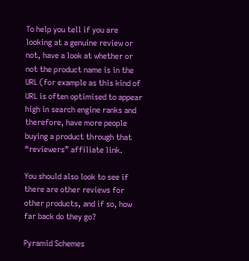To help you tell if you are looking at a genuine review or not, have a look at whether or not the product name is in the URL (for example as this kind of URL is often optimised to appear high in search engine ranks and therefore, have more people buying a product through that “reviewers” affiliate link.

You should also look to see if there are other reviews for other products, and if so, how far back do they go?

Pyramid Schemes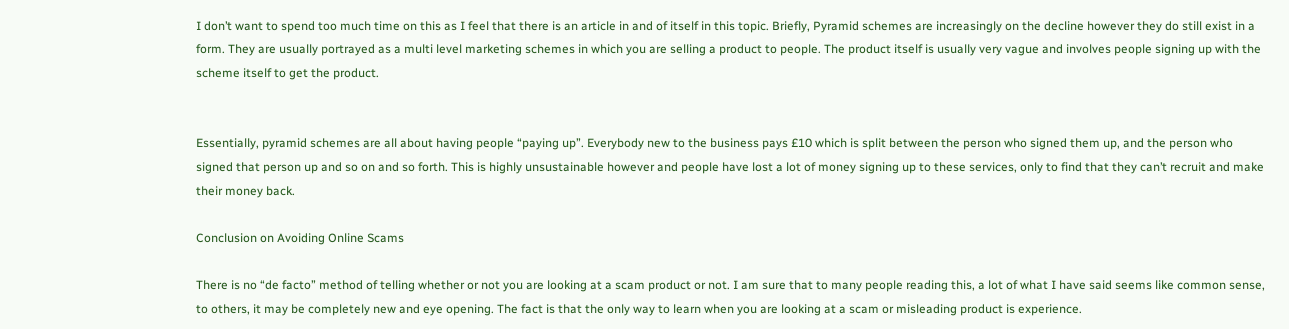I don’t want to spend too much time on this as I feel that there is an article in and of itself in this topic. Briefly, Pyramid schemes are increasingly on the decline however they do still exist in a form. They are usually portrayed as a multi level marketing schemes in which you are selling a product to people. The product itself is usually very vague and involves people signing up with the scheme itself to get the product.


Essentially, pyramid schemes are all about having people “paying up”. Everybody new to the business pays £10 which is split between the person who signed them up, and the person who signed that person up and so on and so forth. This is highly unsustainable however and people have lost a lot of money signing up to these services, only to find that they can’t recruit and make their money back.

Conclusion on Avoiding Online Scams

There is no “de facto” method of telling whether or not you are looking at a scam product or not. I am sure that to many people reading this, a lot of what I have said seems like common sense, to others, it may be completely new and eye opening. The fact is that the only way to learn when you are looking at a scam or misleading product is experience.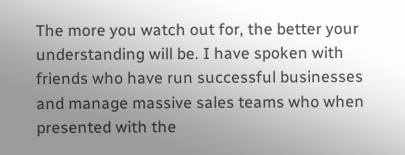The more you watch out for, the better your understanding will be. I have spoken with friends who have run successful businesses and manage massive sales teams who when presented with the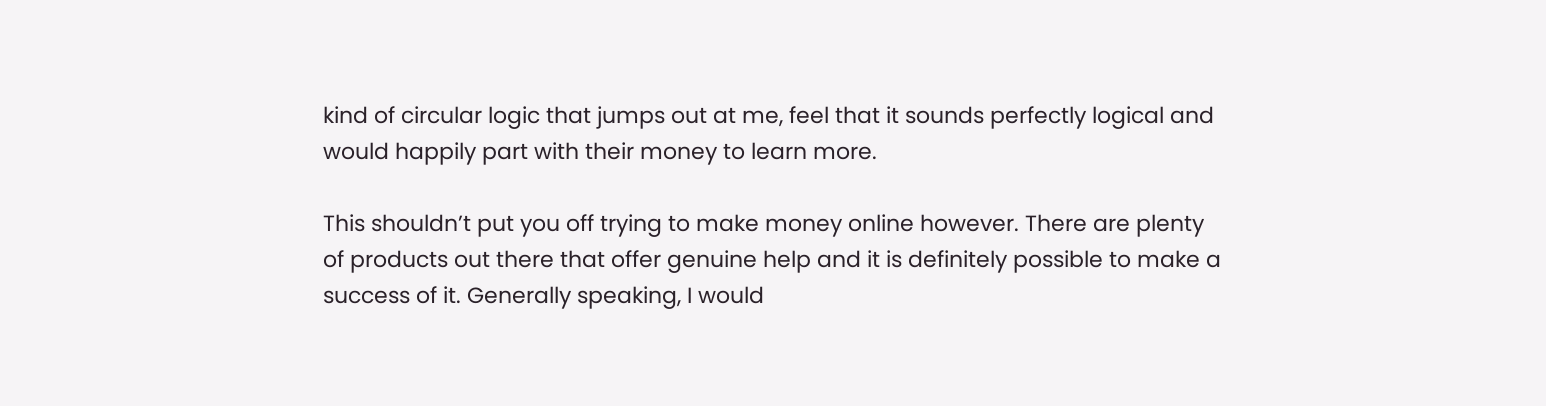kind of circular logic that jumps out at me, feel that it sounds perfectly logical and would happily part with their money to learn more.

This shouldn’t put you off trying to make money online however. There are plenty of products out there that offer genuine help and it is definitely possible to make a success of it. Generally speaking, I would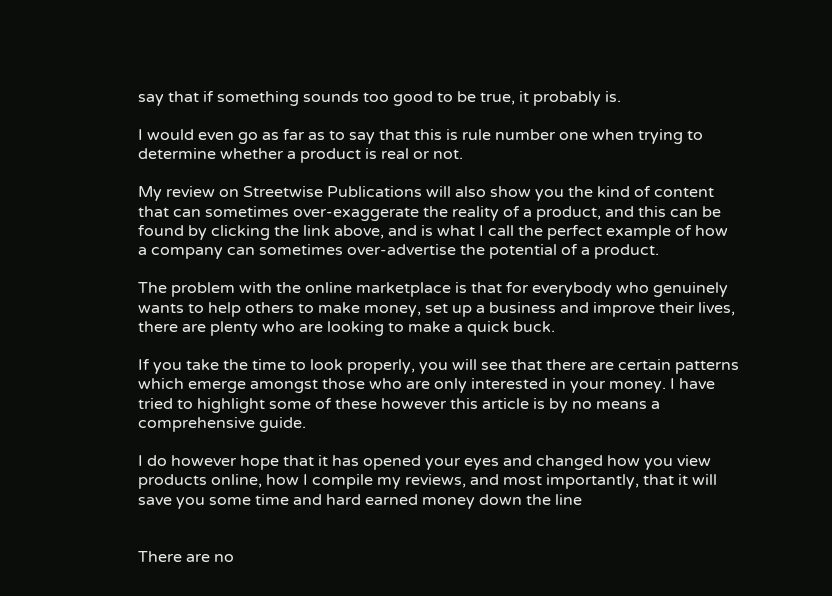say that if something sounds too good to be true, it probably is.

I would even go as far as to say that this is rule number one when trying to determine whether a product is real or not.

My review on Streetwise Publications will also show you the kind of content that can sometimes over-exaggerate the reality of a product, and this can be found by clicking the link above, and is what I call the perfect example of how a company can sometimes over-advertise the potential of a product.

The problem with the online marketplace is that for everybody who genuinely wants to help others to make money, set up a business and improve their lives, there are plenty who are looking to make a quick buck.

If you take the time to look properly, you will see that there are certain patterns which emerge amongst those who are only interested in your money. I have tried to highlight some of these however this article is by no means a comprehensive guide.

I do however hope that it has opened your eyes and changed how you view products online, how I compile my reviews, and most importantly, that it will save you some time and hard earned money down the line


There are no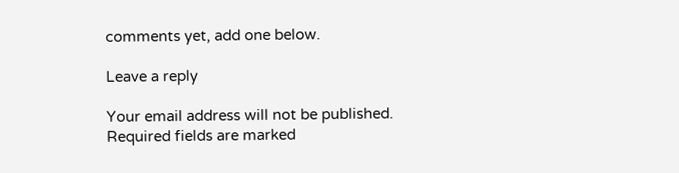comments yet, add one below.

Leave a reply

Your email address will not be published. Required fields are marked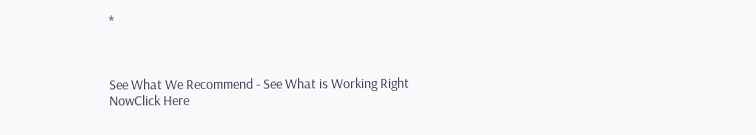*



See What We Recommend - See What is Working Right NowClick Here